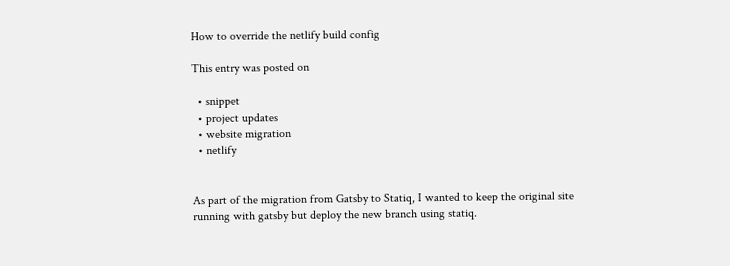How to override the netlify build config

This entry was posted on

  • snippet
  • project updates
  • website migration
  • netlify


As part of the migration from Gatsby to Statiq, I wanted to keep the original site running with gatsby but deploy the new branch using statiq.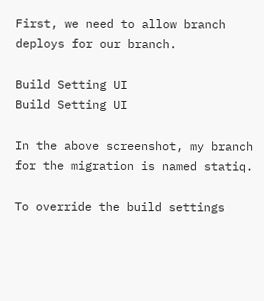First, we need to allow branch deploys for our branch.

Build Setting UI
Build Setting UI

In the above screenshot, my branch for the migration is named statiq.

To override the build settings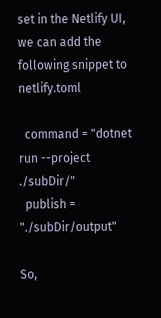set in the Netlify UI, we can add the following snippet to netlify.toml

  command = "dotnet run --project ./subDir/"
  publish = "./subDir/output"

So,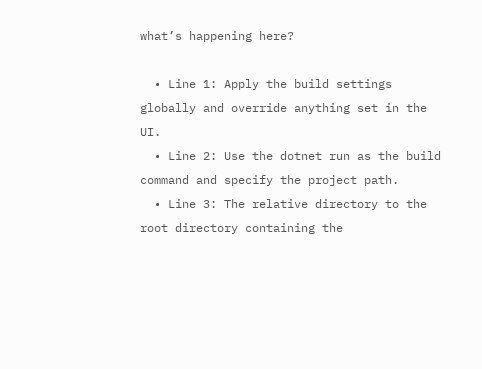what’s happening here?

  • Line 1: Apply the build settings globally and override anything set in the UI.
  • Line 2: Use the dotnet run as the build command and specify the project path.
  • Line 3: The relative directory to the root directory containing the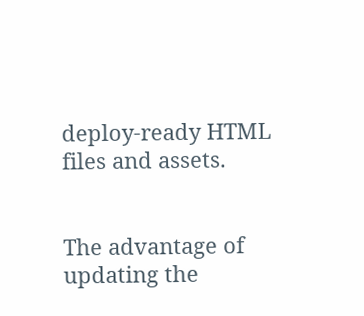deploy-ready HTML files and assets.


The advantage of updating the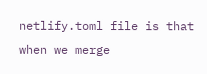netlify.toml file is that when we merge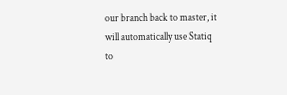our branch back to master, it will automatically use Statiq to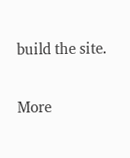build the site.


More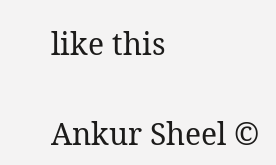like this

Ankur Sheel ©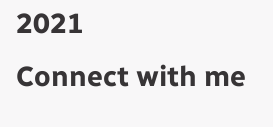2021
Connect with me